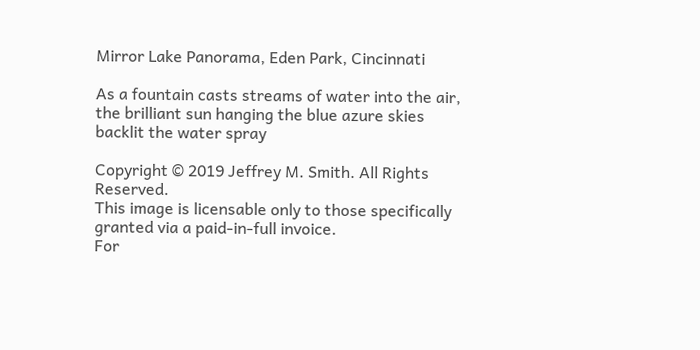Mirror Lake Panorama, Eden Park, Cincinnati

As a fountain casts streams of water into the air, the brilliant sun hanging the blue azure skies backlit the water spray

Copyright © 2019 Jeffrey M. Smith. All Rights Reserved.
This image is licensable only to those specifically granted via a paid-in-full invoice.
For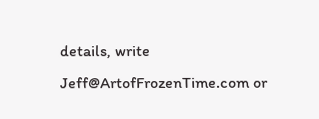details, write Jeff@ArtofFrozenTime.com or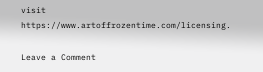visit https://www.artoffrozentime.com/licensing.

Leave a Comment